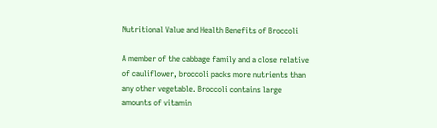Nutritional Value and Health Benefits of Broccoli

A member of the cabbage family and a close relative of cauliflower, broccoli packs more nutrients than any other vegetable. Broccoli contains large amounts of vitamin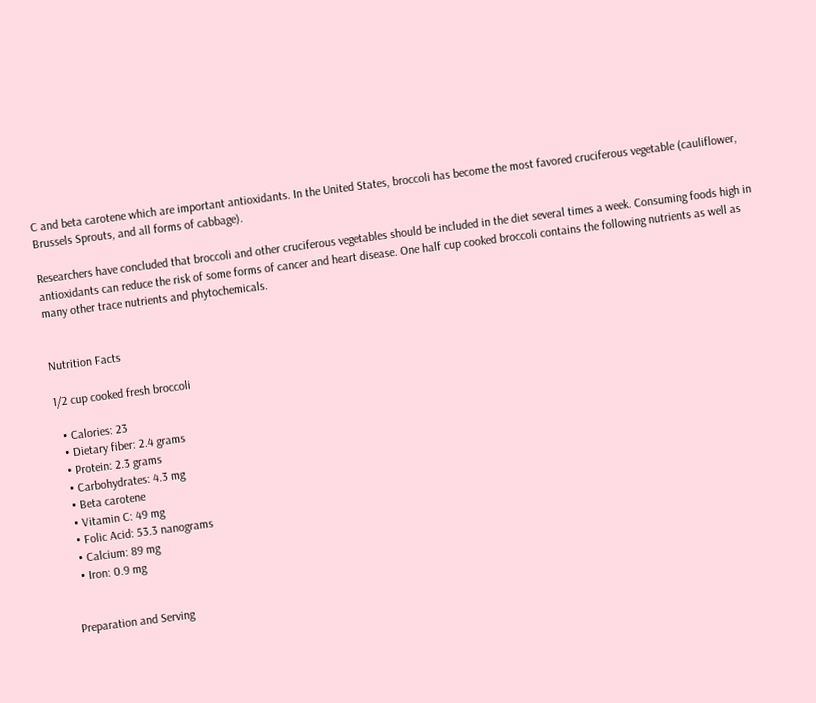C and beta carotene which are important antioxidants. In the United States, broccoli has become the most favored cruciferous vegetable (cauliflower, Brussels Sprouts, and all forms of cabbage).

Researchers have concluded that broccoli and other cruciferous vegetables should be included in the diet several times a week. Consuming foods high in antioxidants can reduce the risk of some forms of cancer and heart disease. One half cup cooked broccoli contains the following nutrients as well as many other trace nutrients and phytochemicals.


Nutrition Facts

1/2 cup cooked fresh broccoli

  • Calories: 23
  • Dietary fiber: 2.4 grams
  • Protein: 2.3 grams
  • Carbohydrates: 4.3 mg
  • Beta carotene
  • Vitamin C: 49 mg
  • Folic Acid: 53.3 nanograms
  • Calcium: 89 mg
  • Iron: 0.9 mg


Preparation and Serving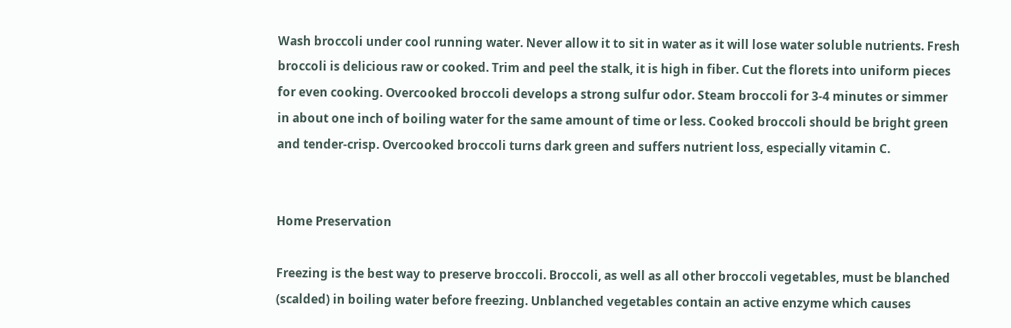Wash broccoli under cool running water. Never allow it to sit in water as it will lose water soluble nutrients. Fresh broccoli is delicious raw or cooked. Trim and peel the stalk, it is high in fiber. Cut the florets into uniform pieces for even cooking. Overcooked broccoli develops a strong sulfur odor. Steam broccoli for 3-4 minutes or simmer in about one inch of boiling water for the same amount of time or less. Cooked broccoli should be bright green and tender-crisp. Overcooked broccoli turns dark green and suffers nutrient loss, especially vitamin C.


Home Preservation

Freezing is the best way to preserve broccoli. Broccoli, as well as all other broccoli vegetables, must be blanched (scalded) in boiling water before freezing. Unblanched vegetables contain an active enzyme which causes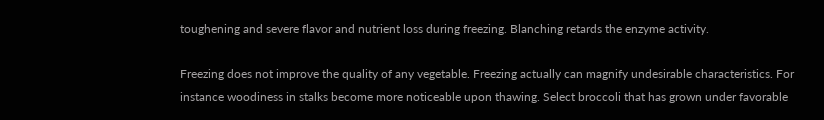toughening and severe flavor and nutrient loss during freezing. Blanching retards the enzyme activity.

Freezing does not improve the quality of any vegetable. Freezing actually can magnify undesirable characteristics. For instance woodiness in stalks become more noticeable upon thawing. Select broccoli that has grown under favorable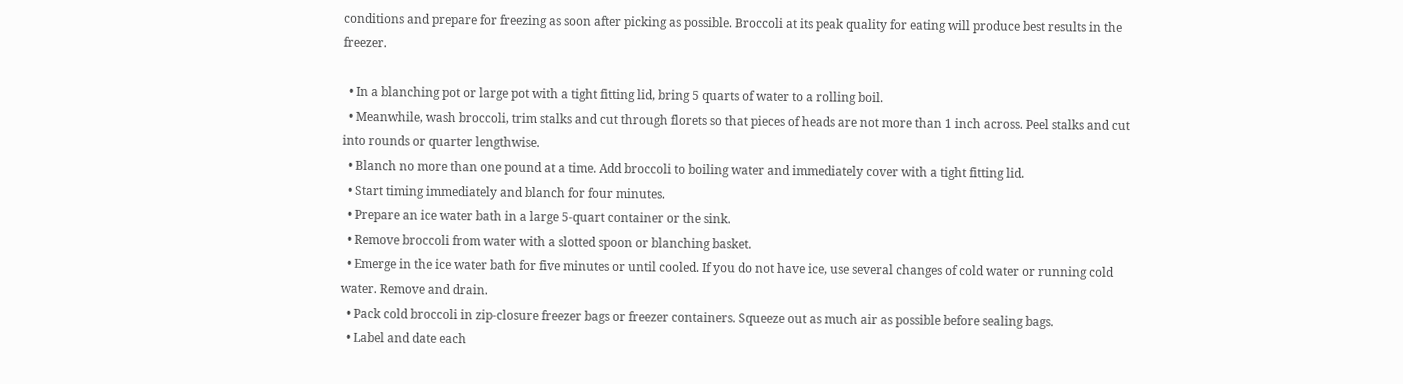conditions and prepare for freezing as soon after picking as possible. Broccoli at its peak quality for eating will produce best results in the freezer.

  • In a blanching pot or large pot with a tight fitting lid, bring 5 quarts of water to a rolling boil.
  • Meanwhile, wash broccoli, trim stalks and cut through florets so that pieces of heads are not more than 1 inch across. Peel stalks and cut into rounds or quarter lengthwise.
  • Blanch no more than one pound at a time. Add broccoli to boiling water and immediately cover with a tight fitting lid.
  • Start timing immediately and blanch for four minutes.
  • Prepare an ice water bath in a large 5-quart container or the sink.
  • Remove broccoli from water with a slotted spoon or blanching basket.
  • Emerge in the ice water bath for five minutes or until cooled. If you do not have ice, use several changes of cold water or running cold water. Remove and drain.
  • Pack cold broccoli in zip-closure freezer bags or freezer containers. Squeeze out as much air as possible before sealing bags.
  • Label and date each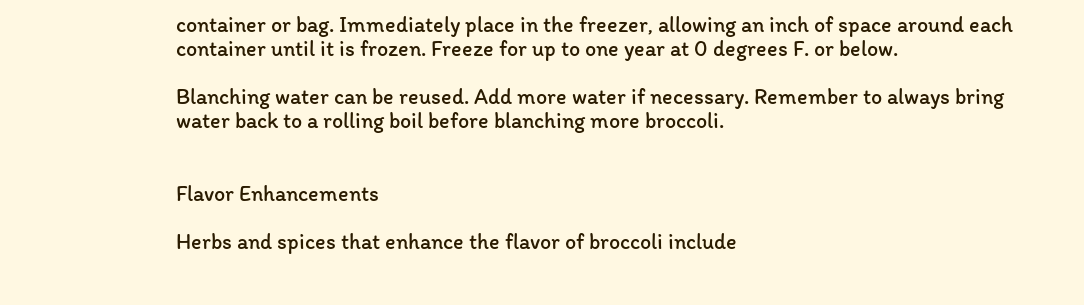container or bag. Immediately place in the freezer, allowing an inch of space around each container until it is frozen. Freeze for up to one year at 0 degrees F. or below.

Blanching water can be reused. Add more water if necessary. Remember to always bring water back to a rolling boil before blanching more broccoli.


Flavor Enhancements

Herbs and spices that enhance the flavor of broccoli include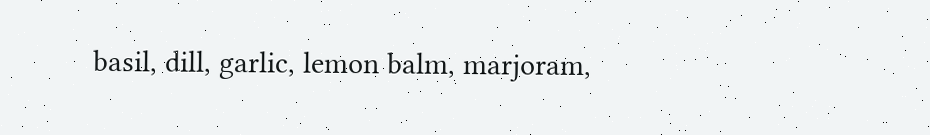basil, dill, garlic, lemon balm, marjoram,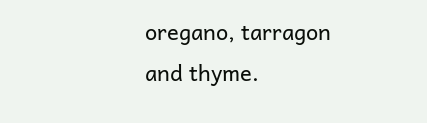oregano, tarragon and thyme.